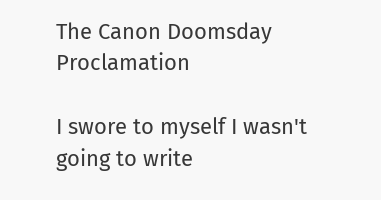The Canon Doomsday Proclamation

I swore to myself I wasn't going to write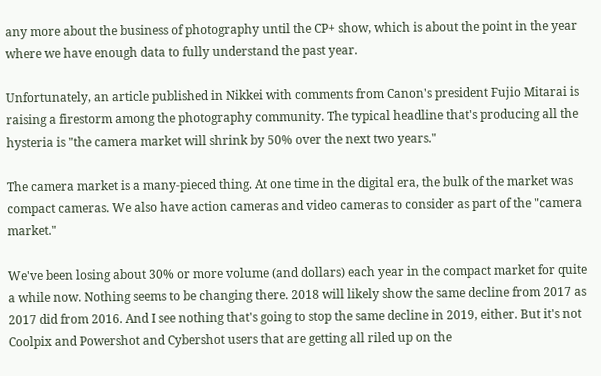any more about the business of photography until the CP+ show, which is about the point in the year where we have enough data to fully understand the past year.

Unfortunately, an article published in Nikkei with comments from Canon's president Fujio Mitarai is raising a firestorm among the photography community. The typical headline that's producing all the hysteria is "the camera market will shrink by 50% over the next two years."

The camera market is a many-pieced thing. At one time in the digital era, the bulk of the market was compact cameras. We also have action cameras and video cameras to consider as part of the "camera market."

We've been losing about 30% or more volume (and dollars) each year in the compact market for quite a while now. Nothing seems to be changing there. 2018 will likely show the same decline from 2017 as 2017 did from 2016. And I see nothing that's going to stop the same decline in 2019, either. But it's not Coolpix and Powershot and Cybershot users that are getting all riled up on the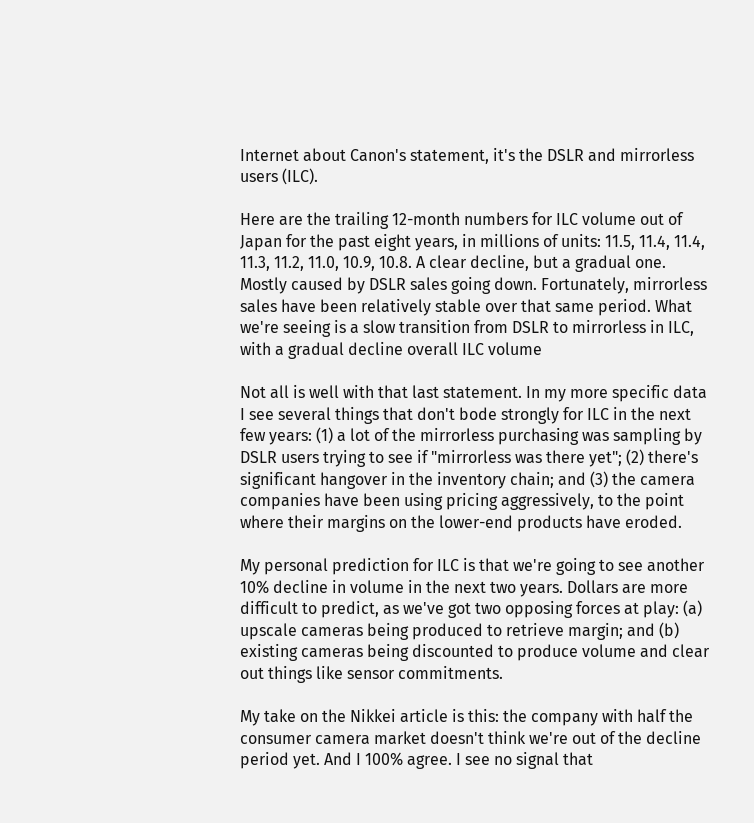Internet about Canon's statement, it's the DSLR and mirrorless users (ILC).

Here are the trailing 12-month numbers for ILC volume out of Japan for the past eight years, in millions of units: 11.5, 11.4, 11.4, 11.3, 11.2, 11.0, 10.9, 10.8. A clear decline, but a gradual one. Mostly caused by DSLR sales going down. Fortunately, mirrorless sales have been relatively stable over that same period. What we're seeing is a slow transition from DSLR to mirrorless in ILC, with a gradual decline overall ILC volume

Not all is well with that last statement. In my more specific data I see several things that don't bode strongly for ILC in the next few years: (1) a lot of the mirrorless purchasing was sampling by DSLR users trying to see if "mirrorless was there yet"; (2) there's significant hangover in the inventory chain; and (3) the camera companies have been using pricing aggressively, to the point where their margins on the lower-end products have eroded.

My personal prediction for ILC is that we're going to see another 10% decline in volume in the next two years. Dollars are more difficult to predict, as we've got two opposing forces at play: (a) upscale cameras being produced to retrieve margin; and (b) existing cameras being discounted to produce volume and clear out things like sensor commitments.

My take on the Nikkei article is this: the company with half the consumer camera market doesn't think we're out of the decline period yet. And I 100% agree. I see no signal that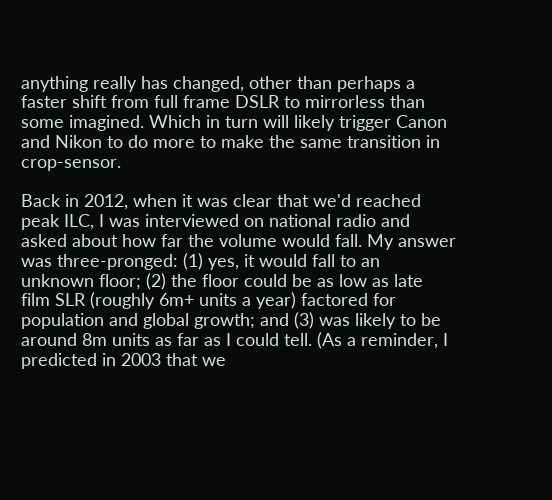anything really has changed, other than perhaps a faster shift from full frame DSLR to mirrorless than some imagined. Which in turn will likely trigger Canon and Nikon to do more to make the same transition in crop-sensor.

Back in 2012, when it was clear that we'd reached peak ILC, I was interviewed on national radio and asked about how far the volume would fall. My answer was three-pronged: (1) yes, it would fall to an unknown floor; (2) the floor could be as low as late film SLR (roughly 6m+ units a year) factored for population and global growth; and (3) was likely to be around 8m units as far as I could tell. (As a reminder, I predicted in 2003 that we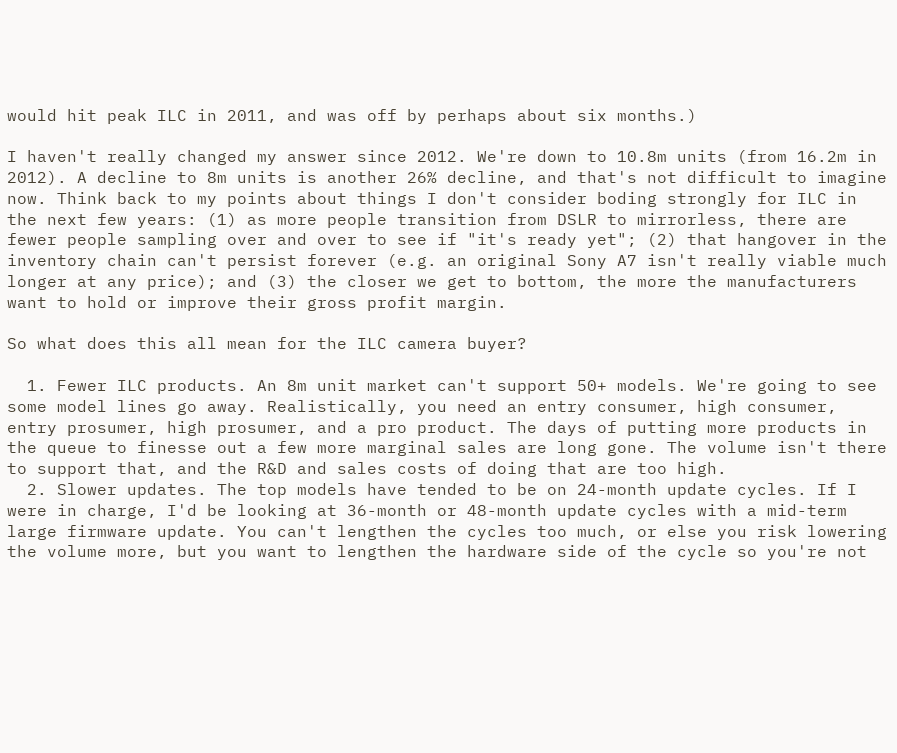would hit peak ILC in 2011, and was off by perhaps about six months.)

I haven't really changed my answer since 2012. We're down to 10.8m units (from 16.2m in 2012). A decline to 8m units is another 26% decline, and that's not difficult to imagine now. Think back to my points about things I don't consider boding strongly for ILC in the next few years: (1) as more people transition from DSLR to mirrorless, there are fewer people sampling over and over to see if "it's ready yet"; (2) that hangover in the inventory chain can't persist forever (e.g. an original Sony A7 isn't really viable much longer at any price); and (3) the closer we get to bottom, the more the manufacturers want to hold or improve their gross profit margin.

So what does this all mean for the ILC camera buyer?

  1. Fewer ILC products. An 8m unit market can't support 50+ models. We're going to see some model lines go away. Realistically, you need an entry consumer, high consumer, entry prosumer, high prosumer, and a pro product. The days of putting more products in the queue to finesse out a few more marginal sales are long gone. The volume isn't there to support that, and the R&D and sales costs of doing that are too high.
  2. Slower updates. The top models have tended to be on 24-month update cycles. If I were in charge, I'd be looking at 36-month or 48-month update cycles with a mid-term large firmware update. You can't lengthen the cycles too much, or else you risk lowering the volume more, but you want to lengthen the hardware side of the cycle so you're not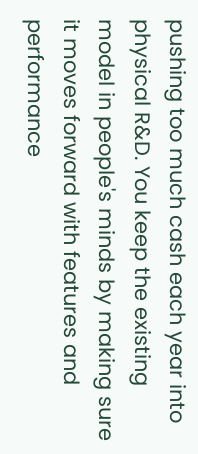pushing too much cash each year into physical R&D. You keep the existing model in people's minds by making sure it moves forward with features and performance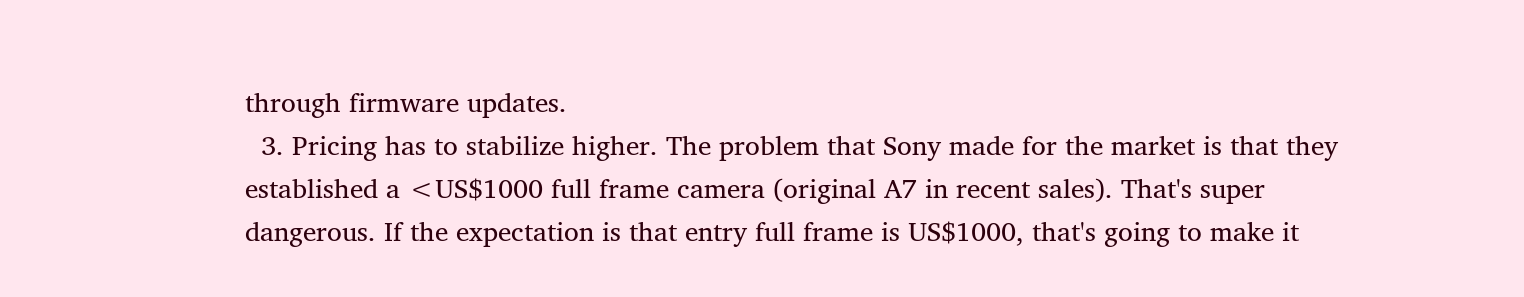through firmware updates.
  3. Pricing has to stabilize higher. The problem that Sony made for the market is that they established a <US$1000 full frame camera (original A7 in recent sales). That's super dangerous. If the expectation is that entry full frame is US$1000, that's going to make it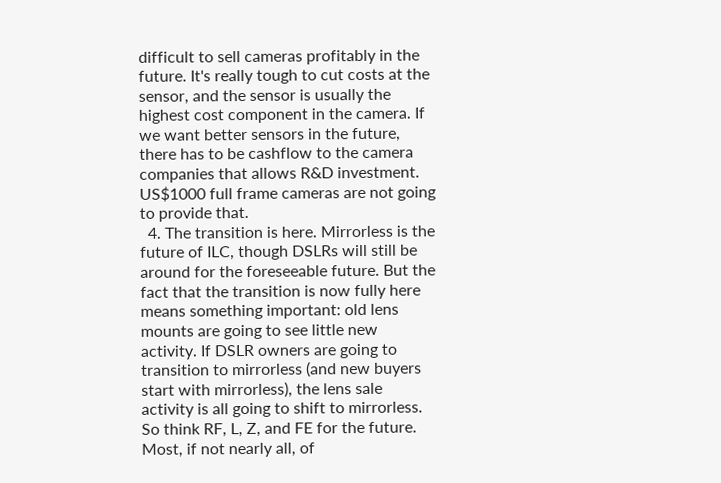difficult to sell cameras profitably in the future. It's really tough to cut costs at the sensor, and the sensor is usually the highest cost component in the camera. If we want better sensors in the future, there has to be cashflow to the camera companies that allows R&D investment. US$1000 full frame cameras are not going to provide that.
  4. The transition is here. Mirrorless is the future of ILC, though DSLRs will still be around for the foreseeable future. But the fact that the transition is now fully here means something important: old lens mounts are going to see little new activity. If DSLR owners are going to transition to mirrorless (and new buyers start with mirrorless), the lens sale activity is all going to shift to mirrorless. So think RF, L, Z, and FE for the future. Most, if not nearly all, of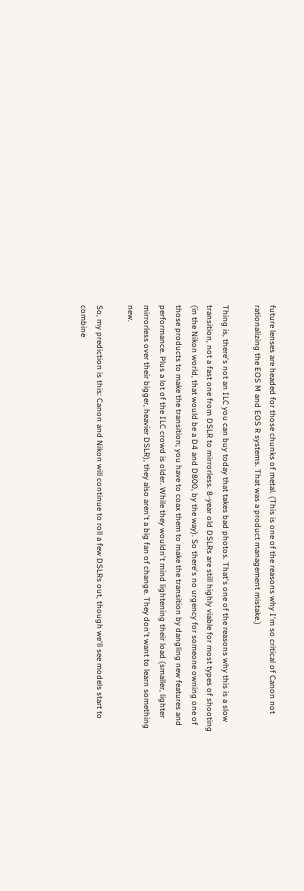future lenses are headed for those chunks of metal. (This is one of the reasons why I'm so critical of Canon not rationalizing the EOS M and EOS R systems. That was a product management mistake.)

Thing is, there's not an ILC you can buy today that takes bad photos. That's one of the reasons why this is a slow transition, not a fast one from DSLR to mirrorless. 8-year old DSLRs are still highly viable for most types of shooting (in the Nikon world, that would be a D4 and D800, by the way). So there's no urgency for someone owning one of those products to make the transition; you have to coax them to make the transition by dangling new features and performance. Plus a lot of the ILC crowd is older. While they wouldn't mind lightening their load (smaller, lighter mirrorless over their bigger, heavier DSLR), they also aren't a big fan of change. They don't want to learn something new.

So, my prediction is this: Canon and Nikon will continue to roll a few DSLRs out, though we'll see models start to combine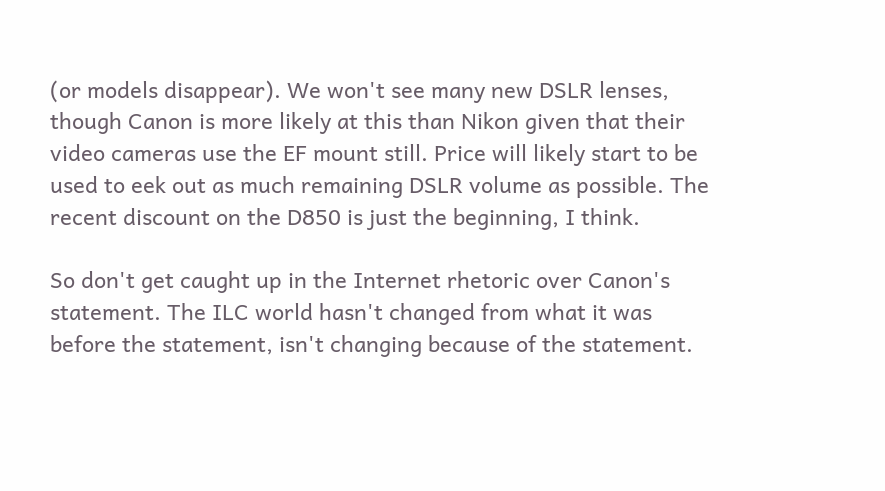(or models disappear). We won't see many new DSLR lenses, though Canon is more likely at this than Nikon given that their video cameras use the EF mount still. Price will likely start to be used to eek out as much remaining DSLR volume as possible. The recent discount on the D850 is just the beginning, I think.

So don't get caught up in the Internet rhetoric over Canon's statement. The ILC world hasn't changed from what it was before the statement, isn't changing because of the statement.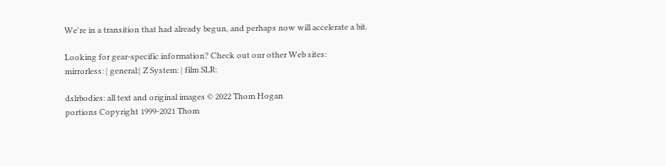We're in a transition that had already begun, and perhaps now will accelerate a bit.

Looking for gear-specific information? Check out our other Web sites:
mirrorless: | general:| Z System: | film SLR:

dslrbodies: all text and original images © 2022 Thom Hogan
portions Copyright 1999-2021 Thom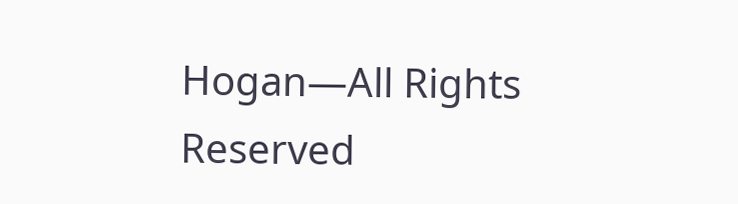Hogan—All Rights Reserved